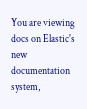You are viewing docs on Elastic's new documentation system,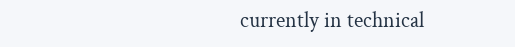currently in technical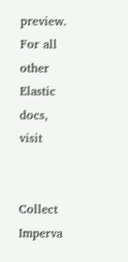preview. For all other Elastic docs, visit


Collect Imperva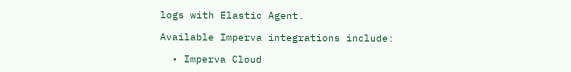logs with Elastic Agent.

Available Imperva integrations include:

  • Imperva Cloud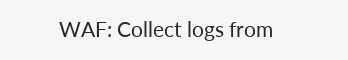WAF: Collect logs from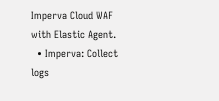Imperva Cloud WAF with Elastic Agent.
  • Imperva: Collect logs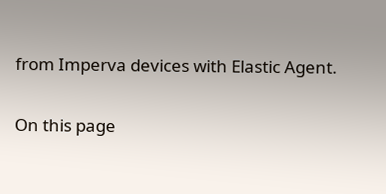from Imperva devices with Elastic Agent.

On this page